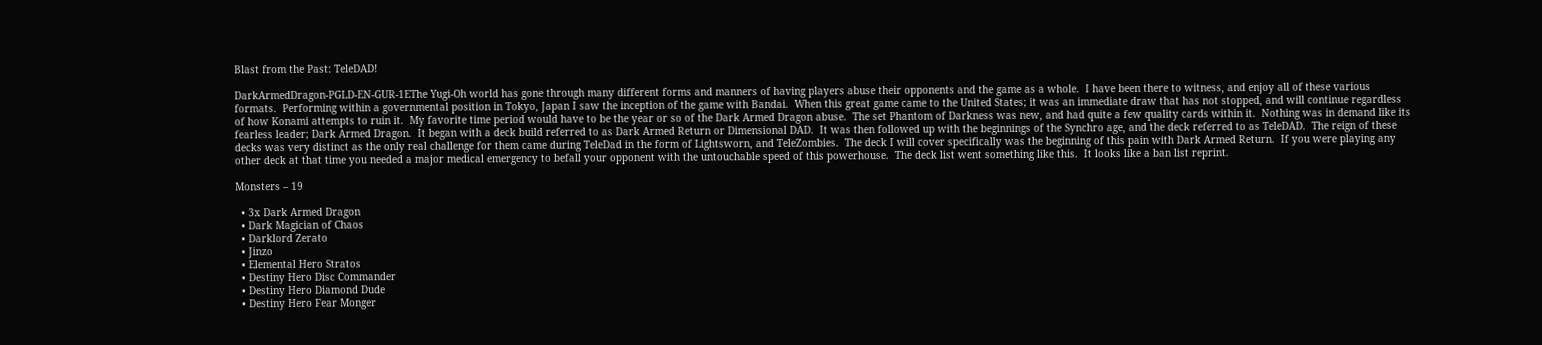Blast from the Past: TeleDAD!

DarkArmedDragon-PGLD-EN-GUR-1EThe Yugi-Oh world has gone through many different forms and manners of having players abuse their opponents and the game as a whole.  I have been there to witness, and enjoy all of these various formats.  Performing within a governmental position in Tokyo, Japan I saw the inception of the game with Bandai.  When this great game came to the United States; it was an immediate draw that has not stopped, and will continue regardless of how Konami attempts to ruin it.  My favorite time period would have to be the year or so of the Dark Armed Dragon abuse.  The set Phantom of Darkness was new, and had quite a few quality cards within it.  Nothing was in demand like its fearless leader; Dark Armed Dragon.  It began with a deck build referred to as Dark Armed Return or Dimensional DAD.  It was then followed up with the beginnings of the Synchro age, and the deck referred to as TeleDAD.  The reign of these decks was very distinct as the only real challenge for them came during TeleDad in the form of Lightsworn, and TeleZombies.  The deck I will cover specifically was the beginning of this pain with Dark Armed Return.  If you were playing any other deck at that time you needed a major medical emergency to befall your opponent with the untouchable speed of this powerhouse.  The deck list went something like this.  It looks like a ban list reprint.

Monsters – 19

  • 3x Dark Armed Dragon
  • Dark Magician of Chaos
  • Darklord Zerato
  • Jinzo
  • Elemental Hero Stratos
  • Destiny Hero Disc Commander
  • Destiny Hero Diamond Dude
  • Destiny Hero Fear Monger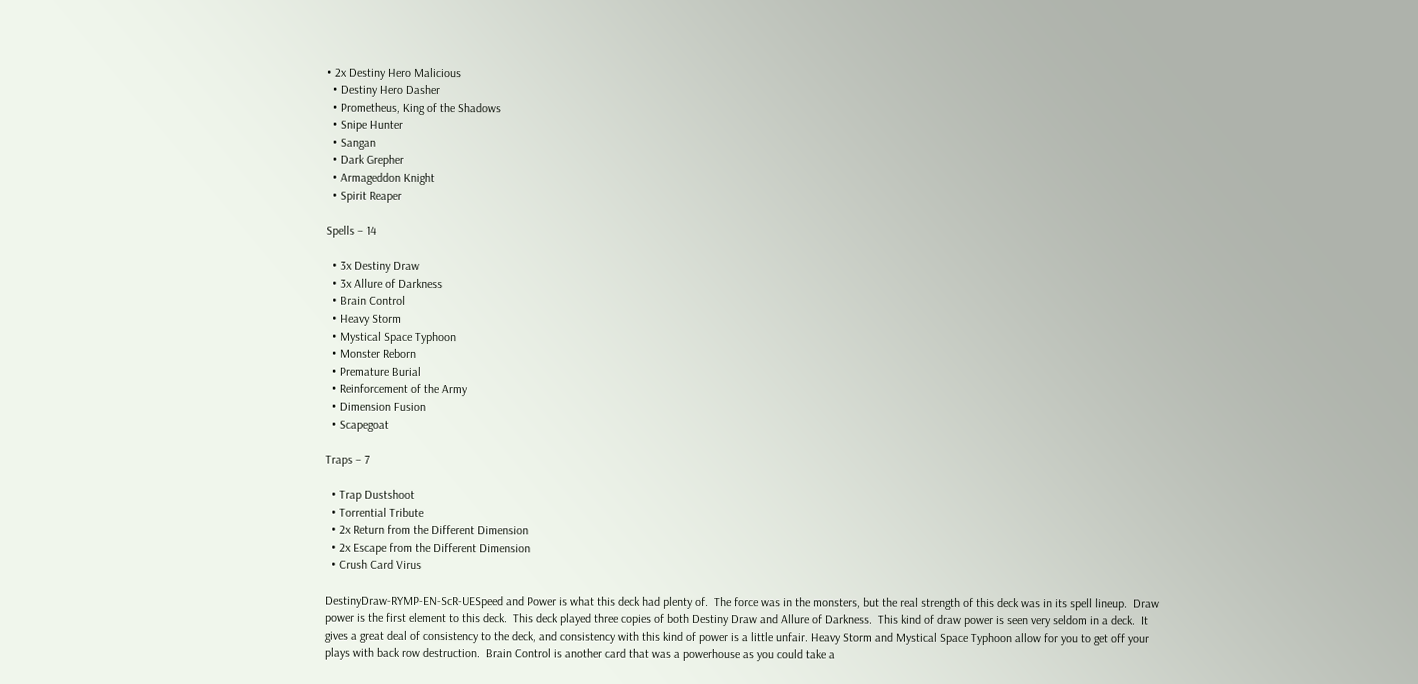• 2x Destiny Hero Malicious
  • Destiny Hero Dasher
  • Prometheus, King of the Shadows
  • Snipe Hunter
  • Sangan
  • Dark Grepher
  • Armageddon Knight
  • Spirit Reaper

Spells – 14

  • 3x Destiny Draw
  • 3x Allure of Darkness
  • Brain Control
  • Heavy Storm
  • Mystical Space Typhoon
  • Monster Reborn
  • Premature Burial
  • Reinforcement of the Army
  • Dimension Fusion
  • Scapegoat

Traps – 7

  • Trap Dustshoot
  • Torrential Tribute
  • 2x Return from the Different Dimension
  • 2x Escape from the Different Dimension
  • Crush Card Virus

DestinyDraw-RYMP-EN-ScR-UESpeed and Power is what this deck had plenty of.  The force was in the monsters, but the real strength of this deck was in its spell lineup.  Draw power is the first element to this deck.  This deck played three copies of both Destiny Draw and Allure of Darkness.  This kind of draw power is seen very seldom in a deck.  It gives a great deal of consistency to the deck, and consistency with this kind of power is a little unfair. Heavy Storm and Mystical Space Typhoon allow for you to get off your plays with back row destruction.  Brain Control is another card that was a powerhouse as you could take a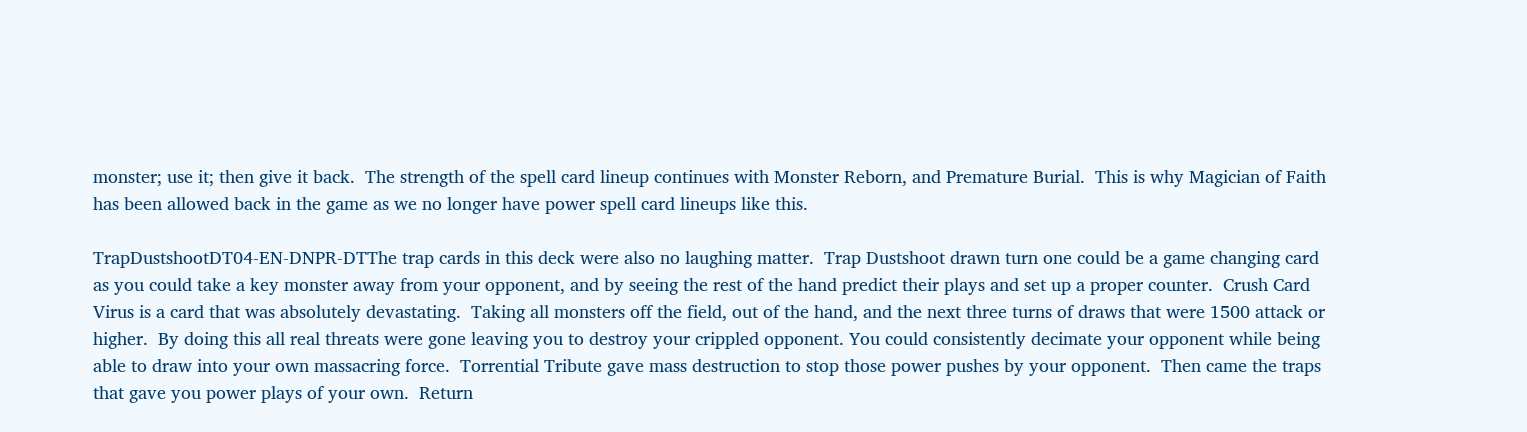monster; use it; then give it back.  The strength of the spell card lineup continues with Monster Reborn, and Premature Burial.  This is why Magician of Faith has been allowed back in the game as we no longer have power spell card lineups like this.

TrapDustshootDT04-EN-DNPR-DTThe trap cards in this deck were also no laughing matter.  Trap Dustshoot drawn turn one could be a game changing card as you could take a key monster away from your opponent, and by seeing the rest of the hand predict their plays and set up a proper counter.  Crush Card Virus is a card that was absolutely devastating.  Taking all monsters off the field, out of the hand, and the next three turns of draws that were 1500 attack or higher.  By doing this all real threats were gone leaving you to destroy your crippled opponent. You could consistently decimate your opponent while being able to draw into your own massacring force.  Torrential Tribute gave mass destruction to stop those power pushes by your opponent.  Then came the traps that gave you power plays of your own.  Return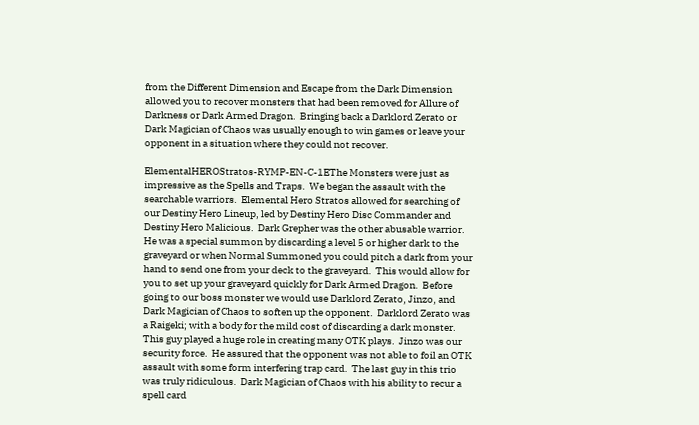from the Different Dimension and Escape from the Dark Dimension allowed you to recover monsters that had been removed for Allure of Darkness or Dark Armed Dragon.  Bringing back a Darklord Zerato or Dark Magician of Chaos was usually enough to win games or leave your opponent in a situation where they could not recover.

ElementalHEROStratos-RYMP-EN-C-1EThe Monsters were just as impressive as the Spells and Traps.  We began the assault with the searchable warriors.  Elemental Hero Stratos allowed for searching of our Destiny Hero Lineup, led by Destiny Hero Disc Commander and Destiny Hero Malicious.  Dark Grepher was the other abusable warrior.  He was a special summon by discarding a level 5 or higher dark to the graveyard or when Normal Summoned you could pitch a dark from your hand to send one from your deck to the graveyard.  This would allow for you to set up your graveyard quickly for Dark Armed Dragon.  Before going to our boss monster we would use Darklord Zerato, Jinzo, and Dark Magician of Chaos to soften up the opponent.  Darklord Zerato was a Raigeki; with a body for the mild cost of discarding a dark monster.  This guy played a huge role in creating many OTK plays.  Jinzo was our security force.  He assured that the opponent was not able to foil an OTK assault with some form interfering trap card.  The last guy in this trio was truly ridiculous.  Dark Magician of Chaos with his ability to recur a spell card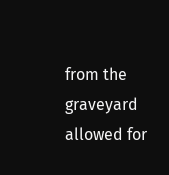from the graveyard allowed for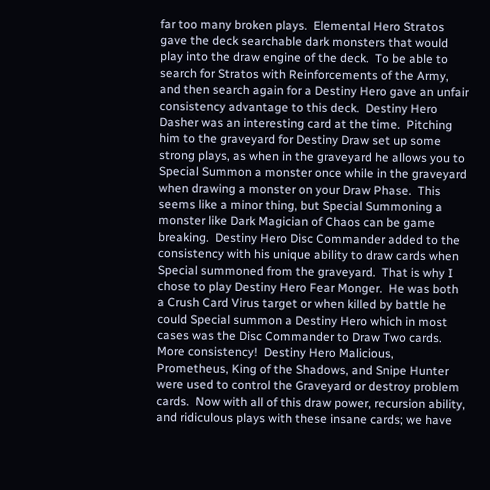far too many broken plays.  Elemental Hero Stratos gave the deck searchable dark monsters that would play into the draw engine of the deck.  To be able to search for Stratos with Reinforcements of the Army, and then search again for a Destiny Hero gave an unfair consistency advantage to this deck.  Destiny Hero Dasher was an interesting card at the time.  Pitching him to the graveyard for Destiny Draw set up some strong plays, as when in the graveyard he allows you to Special Summon a monster once while in the graveyard when drawing a monster on your Draw Phase.  This seems like a minor thing, but Special Summoning a monster like Dark Magician of Chaos can be game breaking.  Destiny Hero Disc Commander added to the consistency with his unique ability to draw cards when Special summoned from the graveyard.  That is why I chose to play Destiny Hero Fear Monger.  He was both a Crush Card Virus target or when killed by battle he could Special summon a Destiny Hero which in most cases was the Disc Commander to Draw Two cards.  More consistency!  Destiny Hero Malicious, Prometheus, King of the Shadows, and Snipe Hunter were used to control the Graveyard or destroy problem cards.  Now with all of this draw power, recursion ability, and ridiculous plays with these insane cards; we have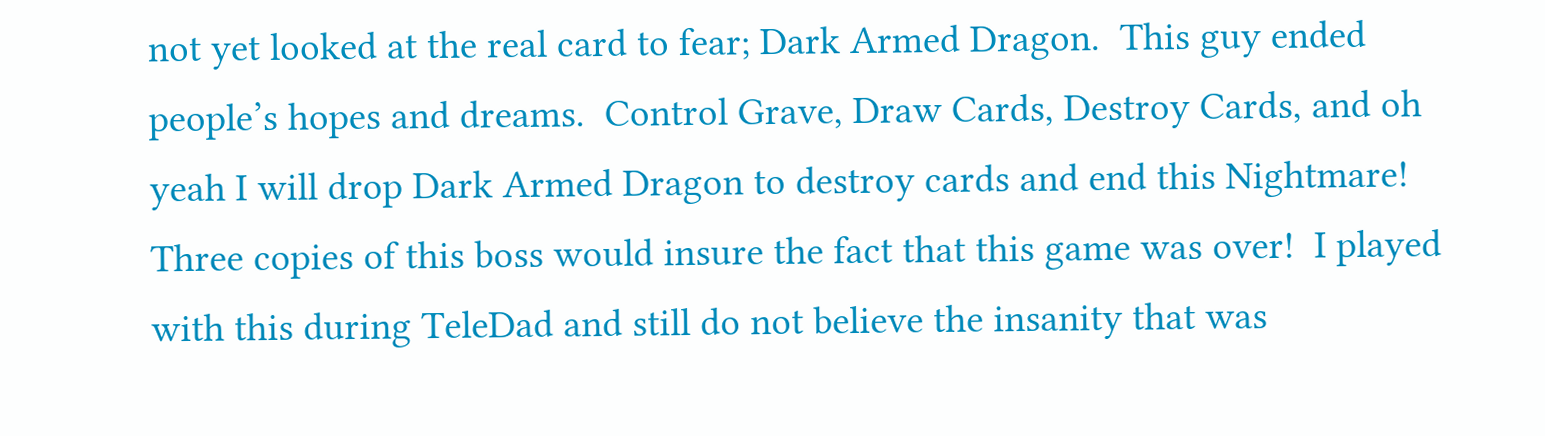not yet looked at the real card to fear; Dark Armed Dragon.  This guy ended people’s hopes and dreams.  Control Grave, Draw Cards, Destroy Cards, and oh yeah I will drop Dark Armed Dragon to destroy cards and end this Nightmare!  Three copies of this boss would insure the fact that this game was over!  I played with this during TeleDad and still do not believe the insanity that was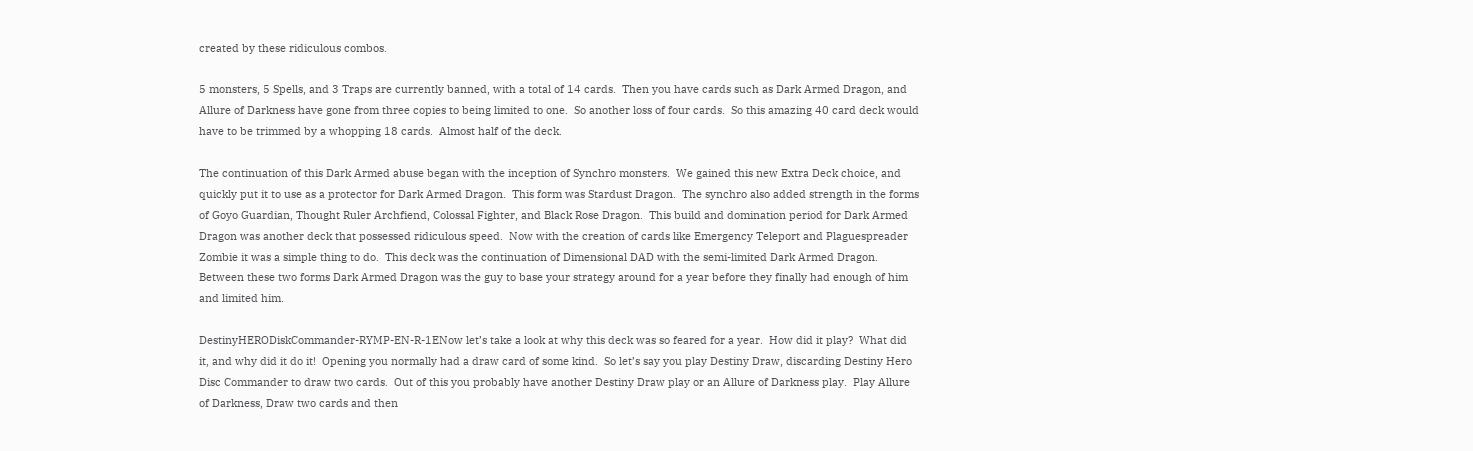created by these ridiculous combos.

5 monsters, 5 Spells, and 3 Traps are currently banned, with a total of 14 cards.  Then you have cards such as Dark Armed Dragon, and Allure of Darkness have gone from three copies to being limited to one.  So another loss of four cards.  So this amazing 40 card deck would have to be trimmed by a whopping 18 cards.  Almost half of the deck.

The continuation of this Dark Armed abuse began with the inception of Synchro monsters.  We gained this new Extra Deck choice, and quickly put it to use as a protector for Dark Armed Dragon.  This form was Stardust Dragon.  The synchro also added strength in the forms of Goyo Guardian, Thought Ruler Archfiend, Colossal Fighter, and Black Rose Dragon.  This build and domination period for Dark Armed Dragon was another deck that possessed ridiculous speed.  Now with the creation of cards like Emergency Teleport and Plaguespreader Zombie it was a simple thing to do.  This deck was the continuation of Dimensional DAD with the semi-limited Dark Armed Dragon.  Between these two forms Dark Armed Dragon was the guy to base your strategy around for a year before they finally had enough of him and limited him.

DestinyHERODiskCommander-RYMP-EN-R-1ENow let’s take a look at why this deck was so feared for a year.  How did it play?  What did it, and why did it do it!  Opening you normally had a draw card of some kind.  So let’s say you play Destiny Draw, discarding Destiny Hero Disc Commander to draw two cards.  Out of this you probably have another Destiny Draw play or an Allure of Darkness play.  Play Allure of Darkness, Draw two cards and then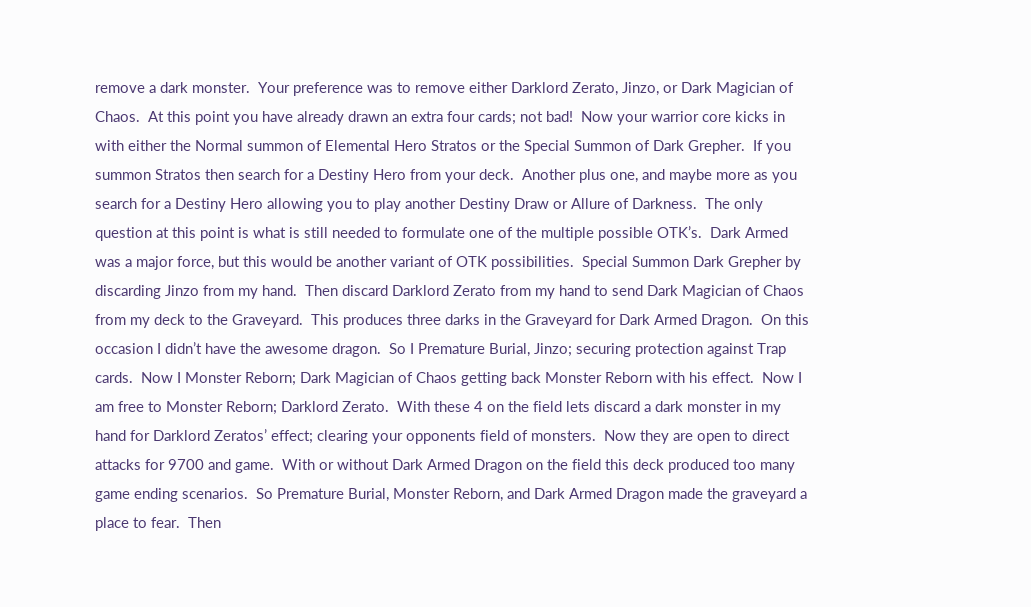remove a dark monster.  Your preference was to remove either Darklord Zerato, Jinzo, or Dark Magician of Chaos.  At this point you have already drawn an extra four cards; not bad!  Now your warrior core kicks in with either the Normal summon of Elemental Hero Stratos or the Special Summon of Dark Grepher.  If you summon Stratos then search for a Destiny Hero from your deck.  Another plus one, and maybe more as you search for a Destiny Hero allowing you to play another Destiny Draw or Allure of Darkness.  The only question at this point is what is still needed to formulate one of the multiple possible OTK’s.  Dark Armed was a major force, but this would be another variant of OTK possibilities.  Special Summon Dark Grepher by discarding Jinzo from my hand.  Then discard Darklord Zerato from my hand to send Dark Magician of Chaos from my deck to the Graveyard.  This produces three darks in the Graveyard for Dark Armed Dragon.  On this occasion I didn’t have the awesome dragon.  So I Premature Burial, Jinzo; securing protection against Trap cards.  Now I Monster Reborn; Dark Magician of Chaos getting back Monster Reborn with his effect.  Now I am free to Monster Reborn; Darklord Zerato.  With these 4 on the field lets discard a dark monster in my hand for Darklord Zeratos’ effect; clearing your opponents field of monsters.  Now they are open to direct attacks for 9700 and game.  With or without Dark Armed Dragon on the field this deck produced too many game ending scenarios.  So Premature Burial, Monster Reborn, and Dark Armed Dragon made the graveyard a place to fear.  Then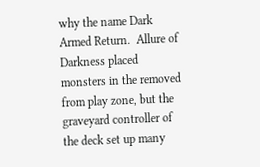why the name Dark Armed Return.  Allure of Darkness placed monsters in the removed from play zone, but the graveyard controller of the deck set up many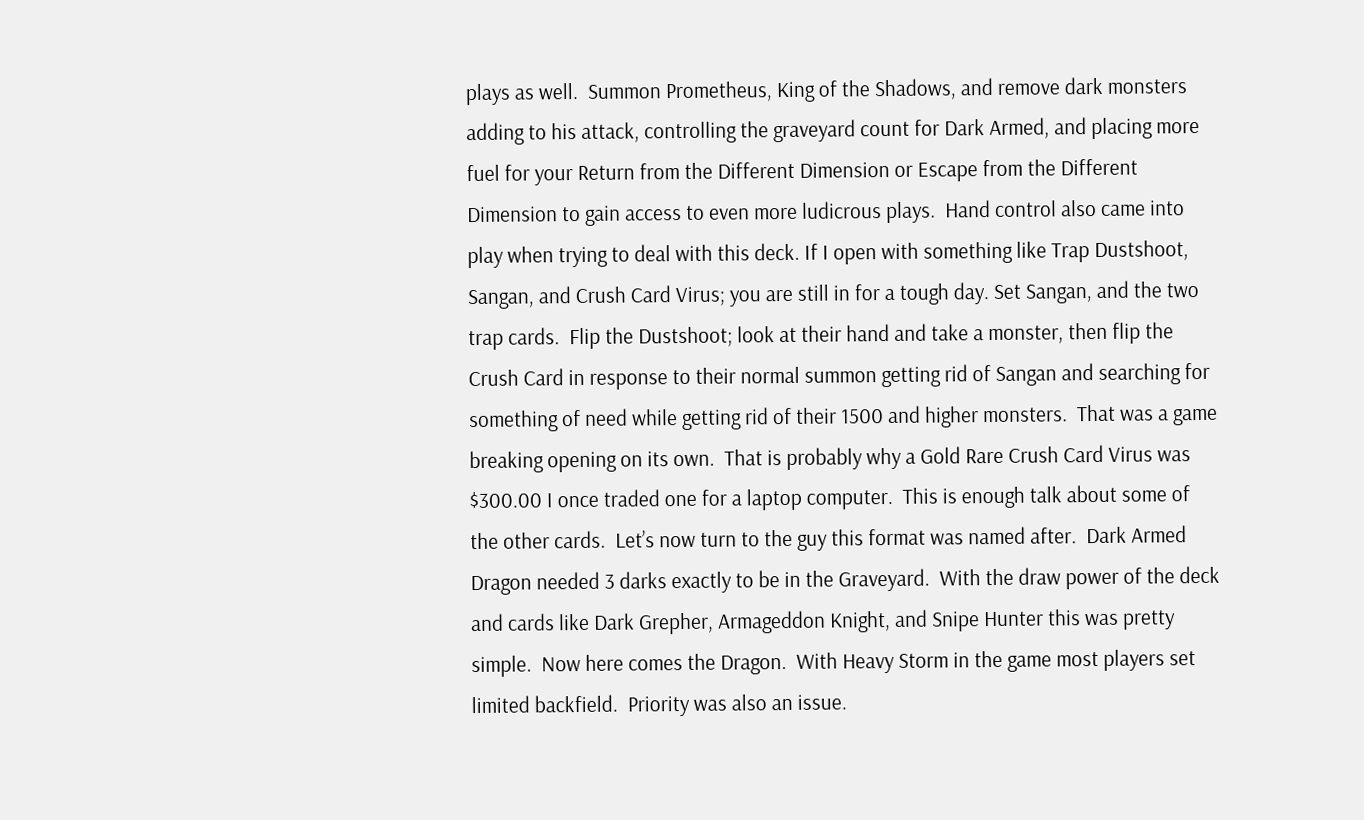plays as well.  Summon Prometheus, King of the Shadows, and remove dark monsters adding to his attack, controlling the graveyard count for Dark Armed, and placing more fuel for your Return from the Different Dimension or Escape from the Different Dimension to gain access to even more ludicrous plays.  Hand control also came into play when trying to deal with this deck. If I open with something like Trap Dustshoot, Sangan, and Crush Card Virus; you are still in for a tough day. Set Sangan, and the two trap cards.  Flip the Dustshoot; look at their hand and take a monster, then flip the Crush Card in response to their normal summon getting rid of Sangan and searching for something of need while getting rid of their 1500 and higher monsters.  That was a game breaking opening on its own.  That is probably why a Gold Rare Crush Card Virus was $300.00 I once traded one for a laptop computer.  This is enough talk about some of the other cards.  Let’s now turn to the guy this format was named after.  Dark Armed Dragon needed 3 darks exactly to be in the Graveyard.  With the draw power of the deck and cards like Dark Grepher, Armageddon Knight, and Snipe Hunter this was pretty simple.  Now here comes the Dragon.  With Heavy Storm in the game most players set limited backfield.  Priority was also an issue.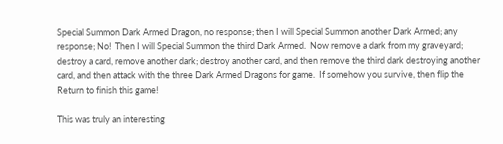Special Summon Dark Armed Dragon, no response; then I will Special Summon another Dark Armed; any response; No!  Then I will Special Summon the third Dark Armed.  Now remove a dark from my graveyard; destroy a card, remove another dark; destroy another card, and then remove the third dark destroying another card, and then attack with the three Dark Armed Dragons for game.  If somehow you survive, then flip the Return to finish this game!

This was truly an interesting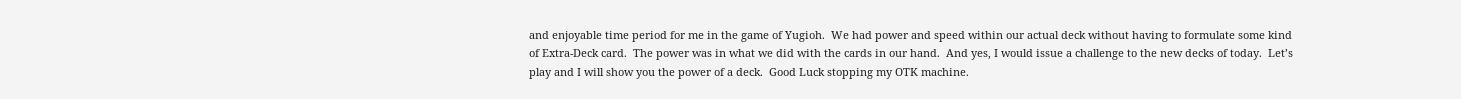and enjoyable time period for me in the game of Yugioh.  We had power and speed within our actual deck without having to formulate some kind of Extra-Deck card.  The power was in what we did with the cards in our hand.  And yes, I would issue a challenge to the new decks of today.  Let’s play and I will show you the power of a deck.  Good Luck stopping my OTK machine.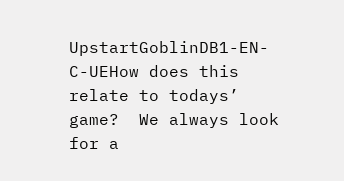UpstartGoblinDB1-EN-C-UEHow does this relate to todays’ game?  We always look for a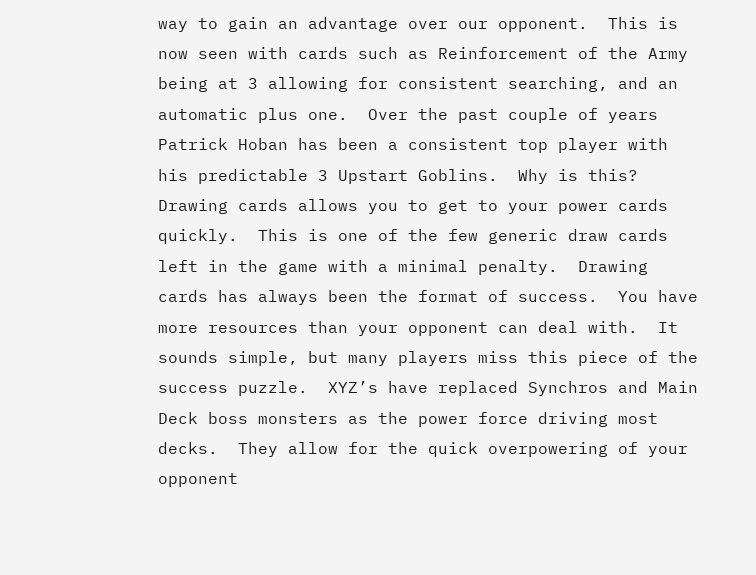way to gain an advantage over our opponent.  This is now seen with cards such as Reinforcement of the Army being at 3 allowing for consistent searching, and an automatic plus one.  Over the past couple of years Patrick Hoban has been a consistent top player with his predictable 3 Upstart Goblins.  Why is this?  Drawing cards allows you to get to your power cards quickly.  This is one of the few generic draw cards left in the game with a minimal penalty.  Drawing cards has always been the format of success.  You have more resources than your opponent can deal with.  It sounds simple, but many players miss this piece of the success puzzle.  XYZ’s have replaced Synchros and Main Deck boss monsters as the power force driving most decks.  They allow for the quick overpowering of your opponent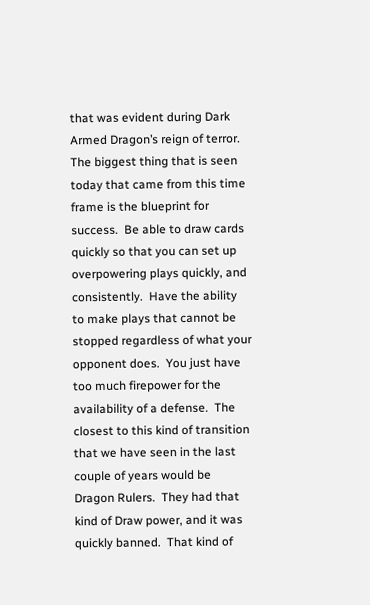that was evident during Dark Armed Dragon’s reign of terror.  The biggest thing that is seen today that came from this time frame is the blueprint for success.  Be able to draw cards quickly so that you can set up overpowering plays quickly, and consistently.  Have the ability to make plays that cannot be stopped regardless of what your opponent does.  You just have too much firepower for the availability of a defense.  The closest to this kind of transition that we have seen in the last couple of years would be Dragon Rulers.  They had that kind of Draw power, and it was quickly banned.  That kind of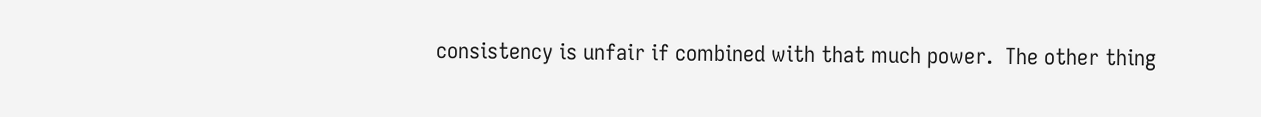consistency is unfair if combined with that much power.  The other thing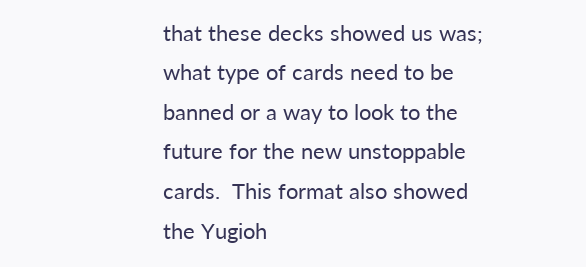that these decks showed us was; what type of cards need to be banned or a way to look to the future for the new unstoppable cards.  This format also showed the Yugioh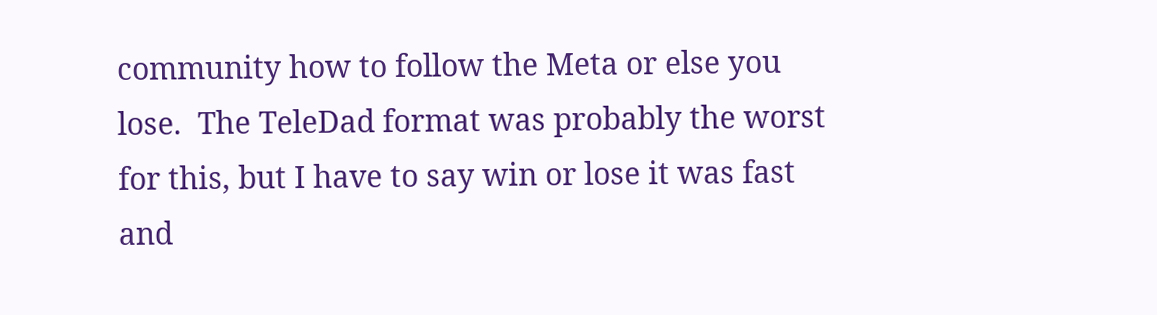community how to follow the Meta or else you lose.  The TeleDad format was probably the worst for this, but I have to say win or lose it was fast and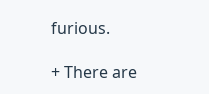furious.

+ There are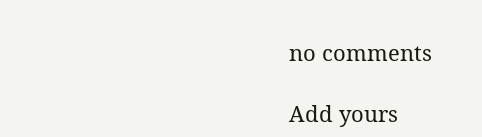no comments

Add yours